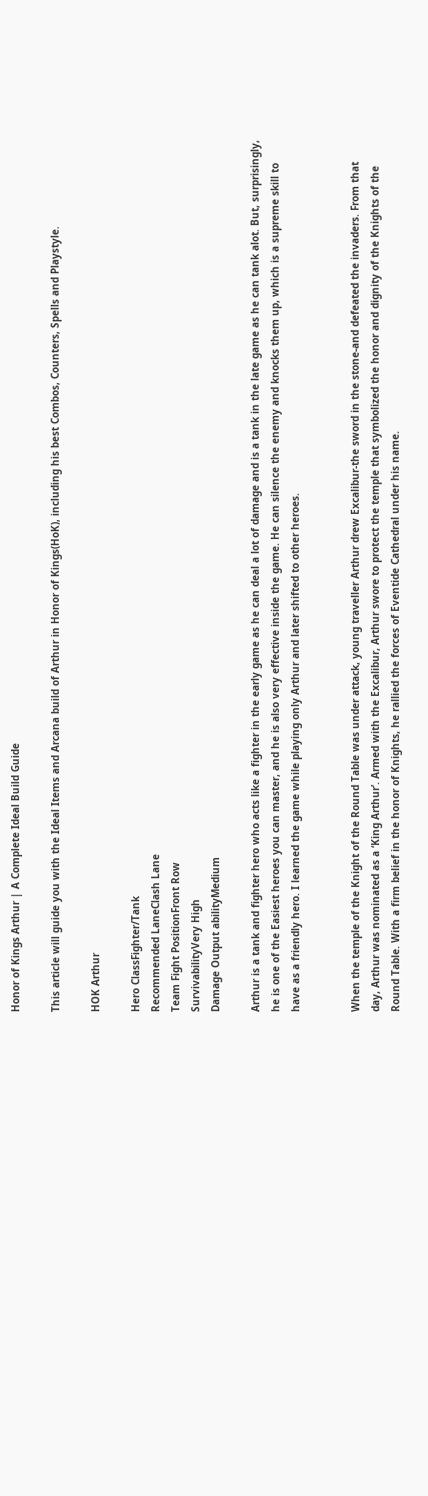Honor of Kings Arthur | A Complete Ideal Build Guide

This article will guide you with the Ideal Items and Arcana build of Arthur in Honor of Kings(HoK), including his best Combos, Counters, Spells and Playstyle.

HOK Arthur

Hero ClassFighter/Tank
Recommended LaneClash Lane
Team Fight PositionFront Row
SurvivabilityVery High
Damage Output abilityMedium

Arthur is a tank and fighter hero who acts like a fighter in the early game as he can deal a lot of damage and is a tank in the late game as he can tank alot. But, surprisingly, he is one of the Easiest heroes you can master, and he is also very effective inside the game. He can silence the enemy and knocks them up, which is a supreme skill to have as a friendly hero. I learned the game while playing only Arthur and later shifted to other heroes.


When the temple of the Knight of the Round Table was under attack, young traveller Arthur drew Excalibur-the sword in the stone-and defeated the invaders. From that day, Arthur was nominated as a ‘King Arthur’. Armed with the Excalibur, Arthur swore to protect the temple that symbolized the honor and dignity of the Knights of the Round Table. With a firm belief in the honor of Knights, he rallied the forces of Eventide Cathedral under his name.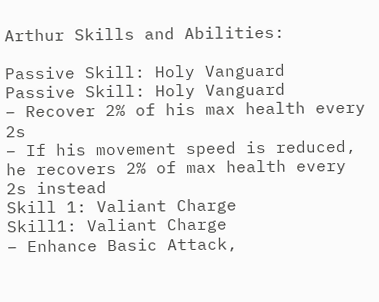Arthur Skills and Abilities:

Passive Skill: Holy Vanguard
Passive Skill: Holy Vanguard
– Recover 2% of his max health every 2s
– If his movement speed is reduced, he recovers 2% of max health every 2s instead
Skill 1: Valiant Charge
Skill1: Valiant Charge
– Enhance Basic Attack,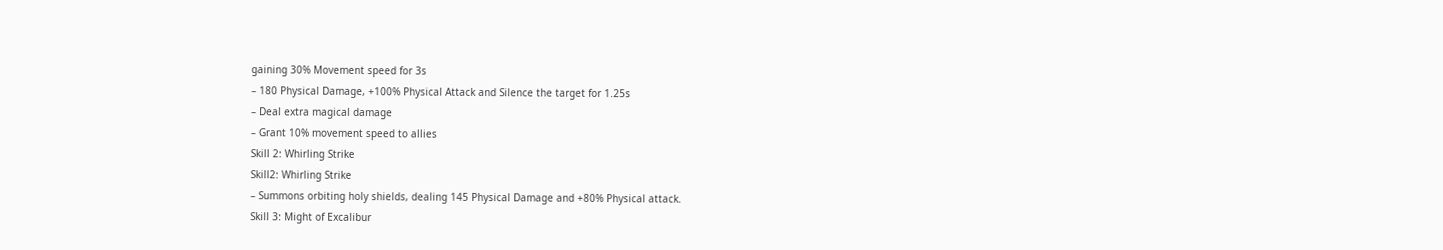gaining 30% Movement speed for 3s
– 180 Physical Damage, +100% Physical Attack and Silence the target for 1.25s
– Deal extra magical damage
– Grant 10% movement speed to allies
Skill 2: Whirling Strike
Skill2: Whirling Strike
– Summons orbiting holy shields, dealing 145 Physical Damage and +80% Physical attack.
Skill 3: Might of Excalibur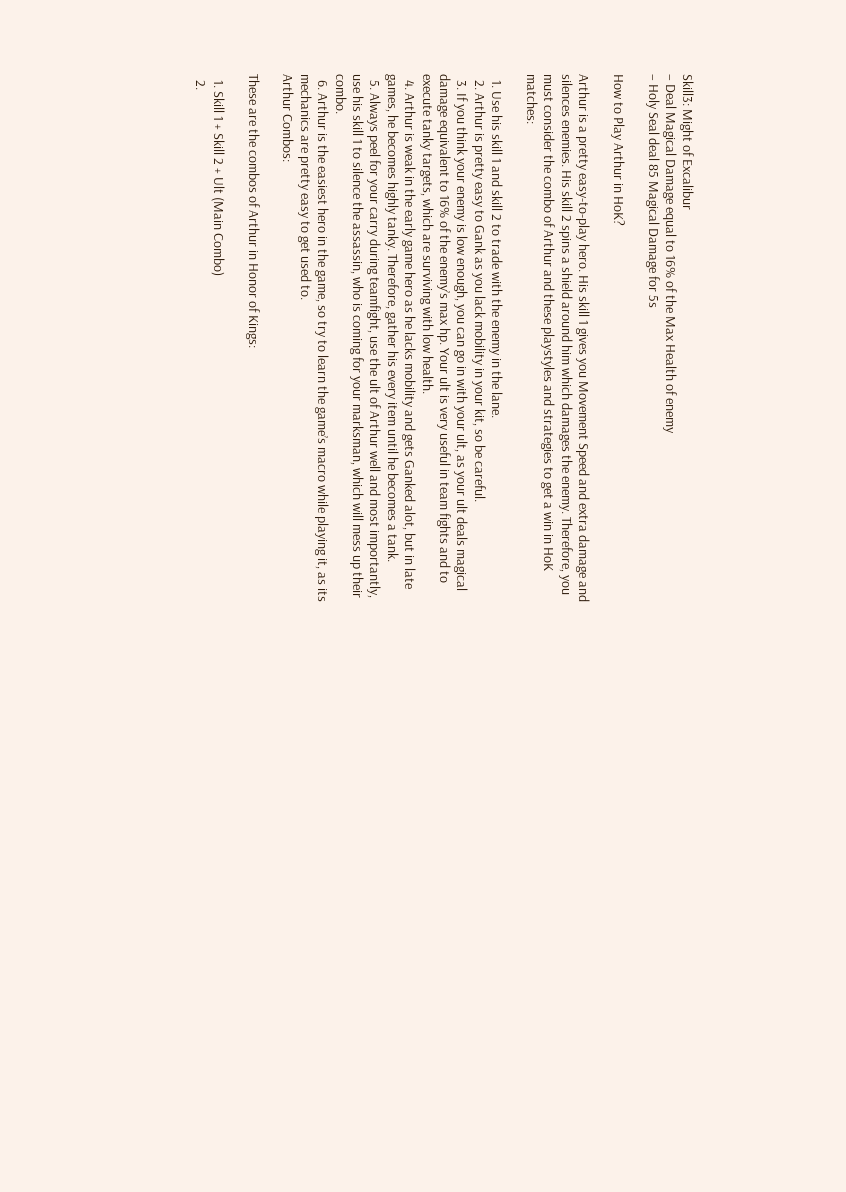Skill3: Might of Excalibur
– Deal Magical Damage equal to 16% of the Max Health of enemy
– Holy Seal deal 85 Magical Damage for 5s

How to Play Arthur in HoK?

Arthur is a pretty easy-to-play hero. His skill 1 gives you Movement Speed and extra damage and silences enemies. His skill 2 spins a shield around him which damages the enemy. Therefore, you must consider the combo of Arthur and these playstyles and strategies to get a win in HoK matches:

  1. Use his skill 1 and skill 2 to trade with the enemy in the lane.
  2. Arthur is pretty easy to Gank as you lack mobility in your kit, so be careful.
  3. If you think your enemy is low enough, you can go in with your ult, as your ult deals magical damage equivalent to 16% of the enemy’s max hp. Your ult is very useful in team fights and to execute tanky targets, which are surviving with low health.
  4. Arthur is weak in the early game hero as he lacks mobility and gets Ganked alot, but in late games, he becomes highly tanky. Therefore, gather his every item until he becomes a tank.
  5. Always peel for your carry during teamfight, use the ult of Arthur well and most importantly, use his skill 1 to silence the assassin, who is coming for your marksman, which will mess up their combo.
  6. Arthur is the easiest hero in the game, so try to learn the game’s macro while playing it, as its mechanics are pretty easy to get used to.
Arthur Combos:

These are the combos of Arthur in Honor of Kings:

  1. Skill 1 + Skill 2 + Ult (Main Combo)
  2.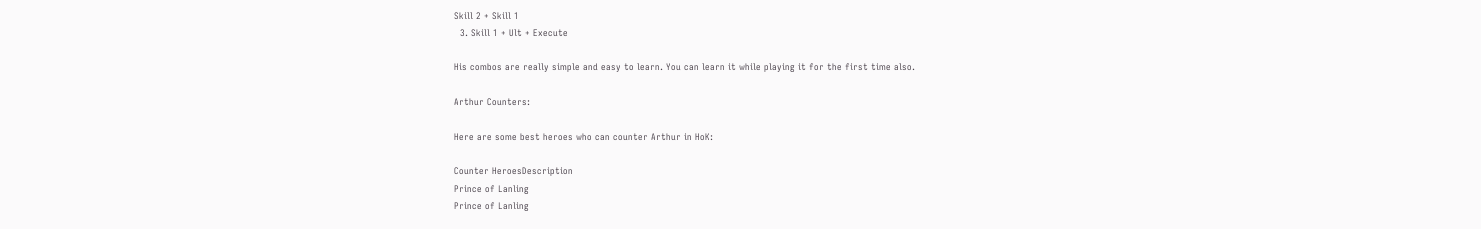Skill 2 + Skill 1
  3. Skill 1 + Ult + Execute

His combos are really simple and easy to learn. You can learn it while playing it for the first time also.

Arthur Counters:

Here are some best heroes who can counter Arthur in HoK:

Counter HeroesDescription
Prince of Lanling
Prince of Lanling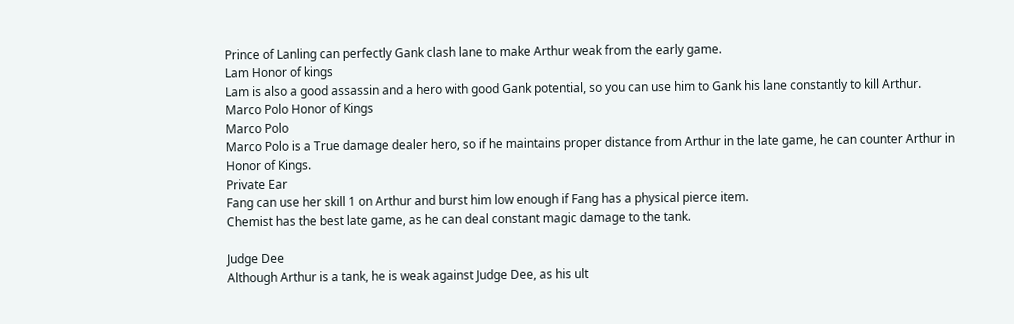Prince of Lanling can perfectly Gank clash lane to make Arthur weak from the early game.
Lam Honor of kings
Lam is also a good assassin and a hero with good Gank potential, so you can use him to Gank his lane constantly to kill Arthur.
Marco Polo Honor of Kings
Marco Polo
Marco Polo is a True damage dealer hero, so if he maintains proper distance from Arthur in the late game, he can counter Arthur in Honor of Kings.
Private Ear
Fang can use her skill 1 on Arthur and burst him low enough if Fang has a physical pierce item.
Chemist has the best late game, as he can deal constant magic damage to the tank.

Judge Dee
Although Arthur is a tank, he is weak against Judge Dee, as his ult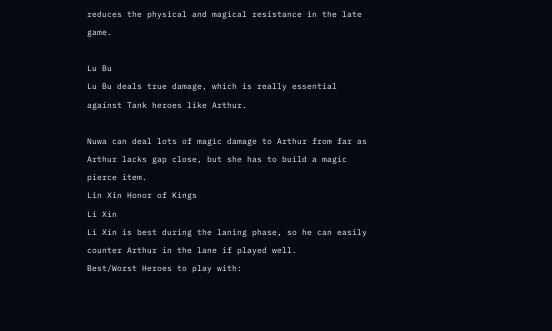reduces the physical and magical resistance in the late game.

Lu Bu
Lu Bu deals true damage, which is really essential against Tank heroes like Arthur.

Nuwa can deal lots of magic damage to Arthur from far as Arthur lacks gap close, but she has to build a magic pierce item.
Lin Xin Honor of Kings
Li Xin
Li Xin is best during the laning phase, so he can easily counter Arthur in the lane if played well.
Best/Worst Heroes to play with: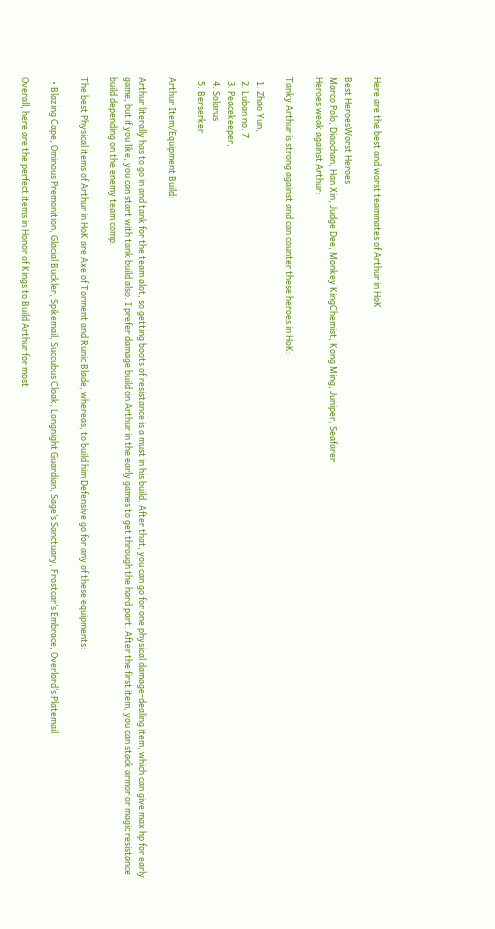Here are the best and worst teammates of Arthur in HoK

Best HeroesWorst Heroes
Marco Polo, Diaochan, Han Xin, Judge Dee, Monkey KingChemist, Kong Ming, Juniper, Seafarer
Heroes weak against Arthur:

Tanky Arthur is strong against and can counter these heroes in HoK:

  1. Zhao Yun,
  2. Luban no. 7
  3. Peacekeeper,
  4. Solarus
  5. Berserker

Arthur Item/Equipment Build:

Arthur literally has to go in and tank for the team alot, so getting boots of resistance is a must in his build. After that, you can go for one physical damage-dealing item, which can give max hp for early game, but if you like, you can start with tank build also. I prefer damage build on Arthur in the early games to get through the hard part. After the first item, you can stack armor or magic resistance build depending on the enemy team comp.

The best Physical items of Arthur in HoK are Axe of Torment and Runic Blade, whereas, to build him Defensive go for any of these equipments:

  • Blazing Cape, Ominous Premonition, Glacial Buckler, Spikemail, Succubus Cloak, Longnight Guardian, Sage’s Sanctuary, Frostcar’s Embrace, Overlord’s Platemail

Overall, here are the perfect items in Honor of Kings to Build Arthur for most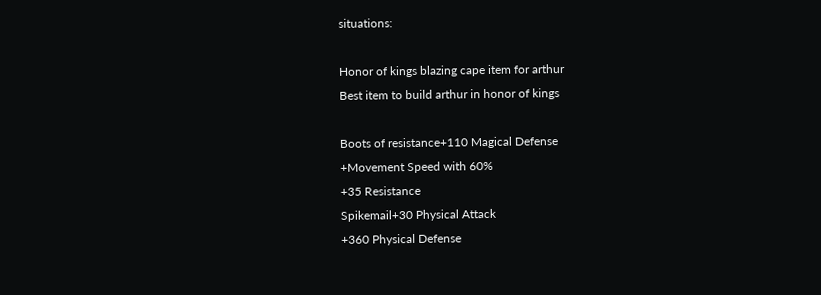situations:

Honor of kings blazing cape item for arthur
Best item to build arthur in honor of kings

Boots of resistance+110 Magical Defense
+Movement Speed with 60%
+35 Resistance
Spikemail+30 Physical Attack
+360 Physical Defense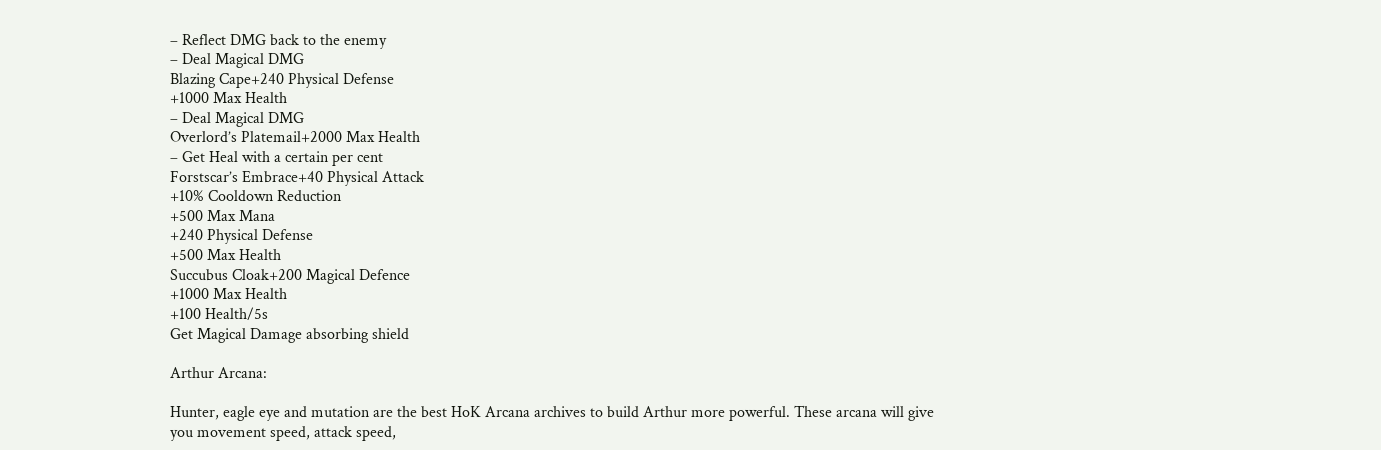– Reflect DMG back to the enemy
– Deal Magical DMG
Blazing Cape+240 Physical Defense
+1000 Max Health
– Deal Magical DMG
Overlord’s Platemail+2000 Max Health
– Get Heal with a certain per cent
Forstscar’s Embrace+40 Physical Attack
+10% Cooldown Reduction
+500 Max Mana
+240 Physical Defense
+500 Max Health
Succubus Cloak+200 Magical Defence
+1000 Max Health
+100 Health/5s
Get Magical Damage absorbing shield

Arthur Arcana:

Hunter, eagle eye and mutation are the best HoK Arcana archives to build Arthur more powerful. These arcana will give you movement speed, attack speed,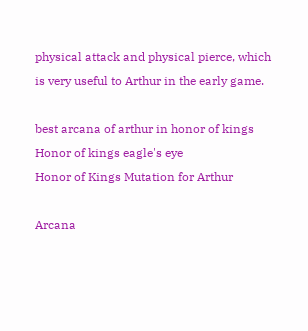physical attack and physical pierce, which is very useful to Arthur in the early game.

best arcana of arthur in honor of kings
Honor of kings eagle's eye
Honor of Kings Mutation for Arthur

Arcana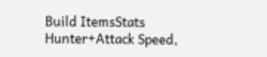Build ItemsStats
Hunter+Attack Speed,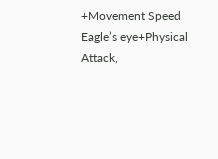+Movement Speed
Eagle’s eye+Physical Attack,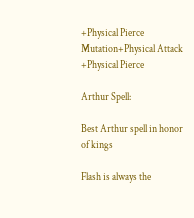+Physical Pierce
Mutation+Physical Attack
+Physical Pierce

Arthur Spell:

Best Arthur spell in honor of kings

Flash is always the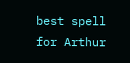best spell for Arthur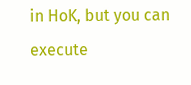in HoK, but you can execute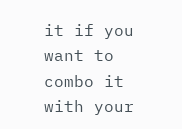it if you want to combo it with your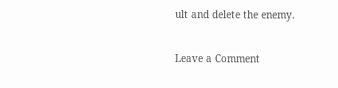ult and delete the enemy.

Leave a Comment